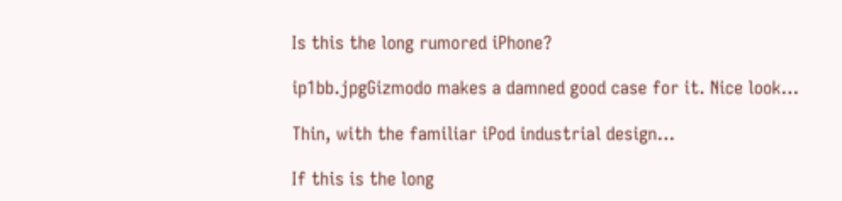Is this the long rumored iPhone?

ip1bb.jpgGizmodo makes a damned good case for it. Nice look…

Thin, with the familiar iPod industrial design…

If this is the long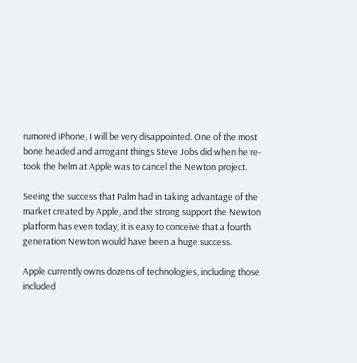rumored iPhone, I will be very disappointed. One of the most bone headed and arrogant things Steve Jobs did when he re-took the helm at Apple was to cancel the Newton project.

Seeing the success that Palm had in taking advantage of the market created by Apple, and the strong support the Newton platform has even today, it is easy to conceive that a fourth generation Newton would have been a huge success.

Apple currently owns dozens of technologies, including those included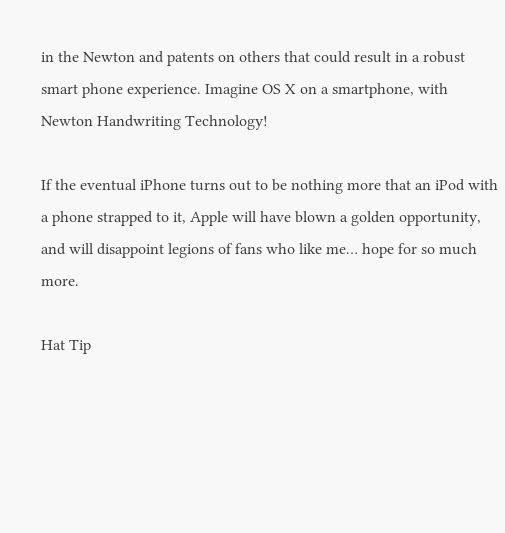in the Newton and patents on others that could result in a robust smart phone experience. Imagine OS X on a smartphone, with Newton Handwriting Technology!

If the eventual iPhone turns out to be nothing more that an iPod with a phone strapped to it, Apple will have blown a golden opportunity, and will disappoint legions of fans who like me… hope for so much more.

Hat Tip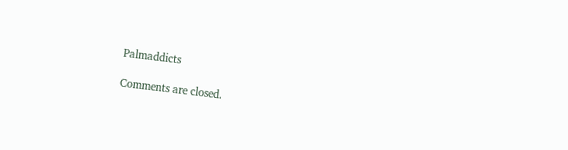Palmaddicts

Comments are closed.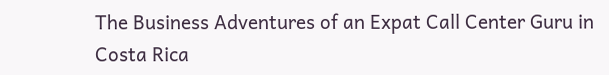The Business Adventures of an Expat Call Center Guru in Costa Rica